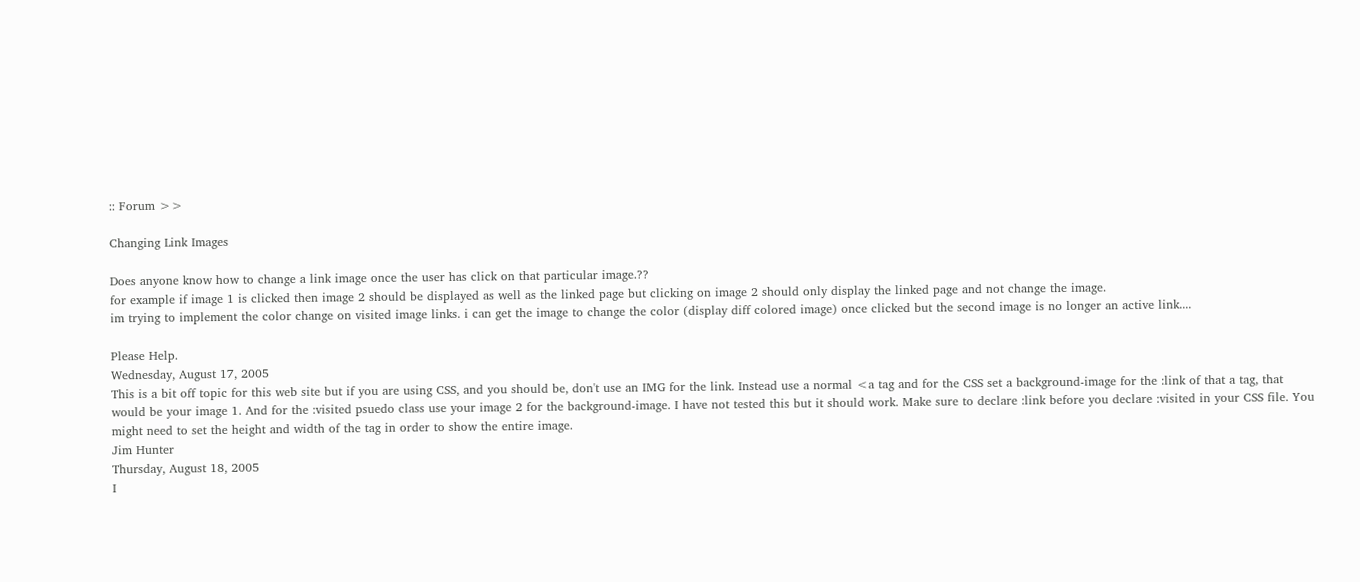:: Forum >>

Changing Link Images

Does anyone know how to change a link image once the user has click on that particular image.??
for example if image 1 is clicked then image 2 should be displayed as well as the linked page but clicking on image 2 should only display the linked page and not change the image.
im trying to implement the color change on visited image links. i can get the image to change the color (display diff colored image) once clicked but the second image is no longer an active link....

Please Help.
Wednesday, August 17, 2005
This is a bit off topic for this web site but if you are using CSS, and you should be, don't use an IMG for the link. Instead use a normal <a tag and for the CSS set a background-image for the :link of that a tag, that would be your image 1. And for the :visited psuedo class use your image 2 for the background-image. I have not tested this but it should work. Make sure to declare :link before you declare :visited in your CSS file. You might need to set the height and width of the tag in order to show the entire image.
Jim Hunter
Thursday, August 18, 2005
I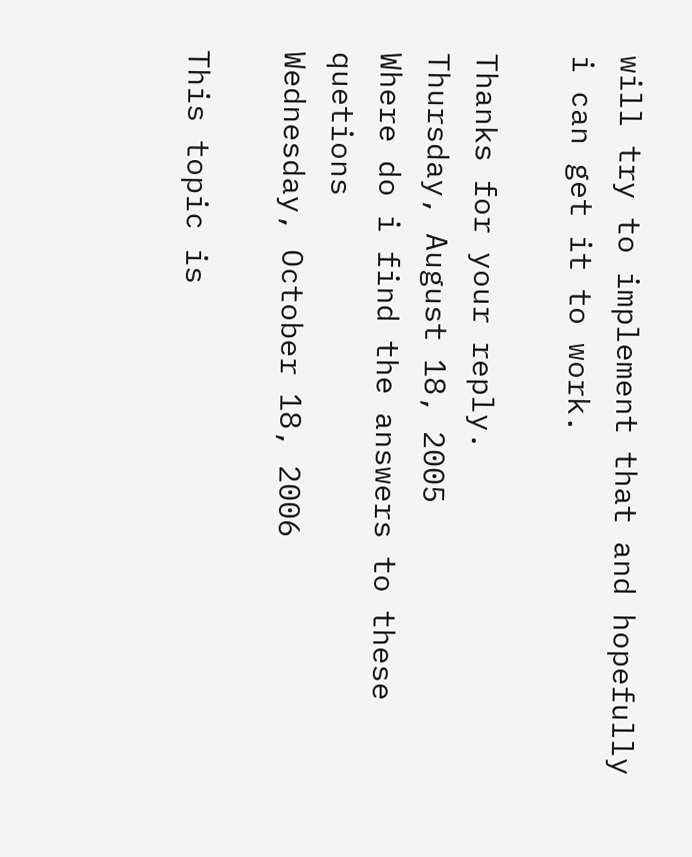will try to implement that and hopefully i can get it to work.

Thanks for your reply.
Thursday, August 18, 2005
Where do i find the answers to these quetions
Wednesday, October 18, 2006

This topic is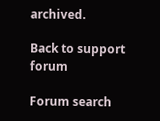archived.

Back to support forum

Forum search